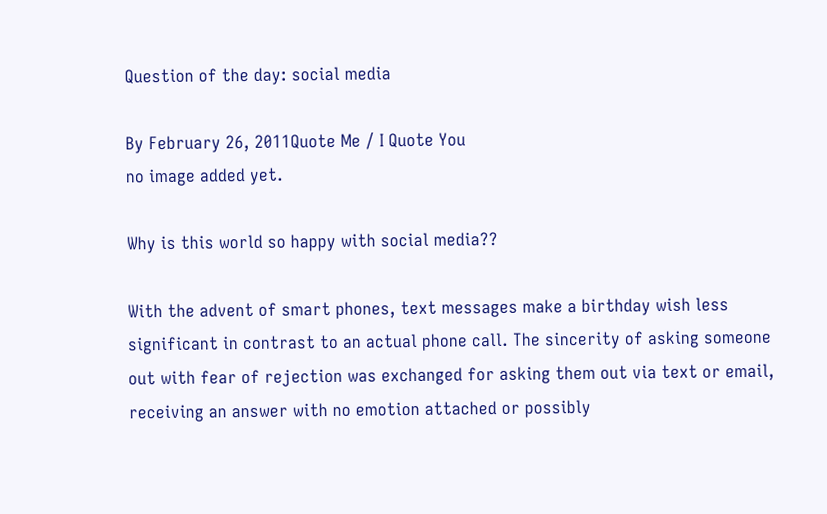Question of the day: social media

By February 26, 2011Quote Me / I Quote You
no image added yet.

Why is this world so happy with social media??

With the advent of smart phones, text messages make a birthday wish less significant in contrast to an actual phone call. The sincerity of asking someone out with fear of rejection was exchanged for asking them out via text or email, receiving an answer with no emotion attached or possibly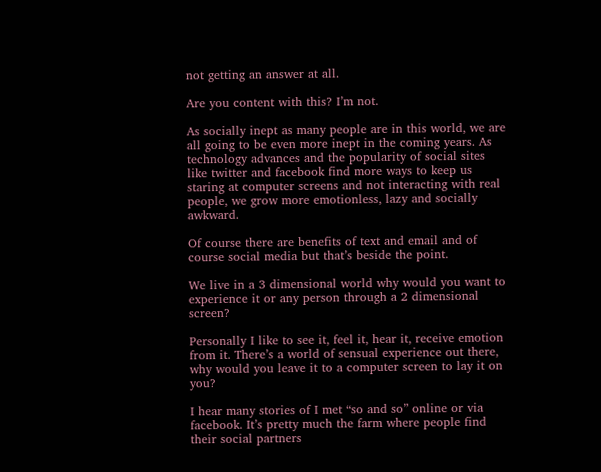not getting an answer at all.

Are you content with this? I’m not.

As socially inept as many people are in this world, we are all going to be even more inept in the coming years. As technology advances and the popularity of social sites like twitter and facebook find more ways to keep us staring at computer screens and not interacting with real people, we grow more emotionless, lazy and socially awkward.

Of course there are benefits of text and email and of course social media but that’s beside the point.

We live in a 3 dimensional world why would you want to experience it or any person through a 2 dimensional screen?

Personally I like to see it, feel it, hear it, receive emotion from it. There’s a world of sensual experience out there, why would you leave it to a computer screen to lay it on you?

I hear many stories of I met “so and so” online or via facebook. It’s pretty much the farm where people find their social partners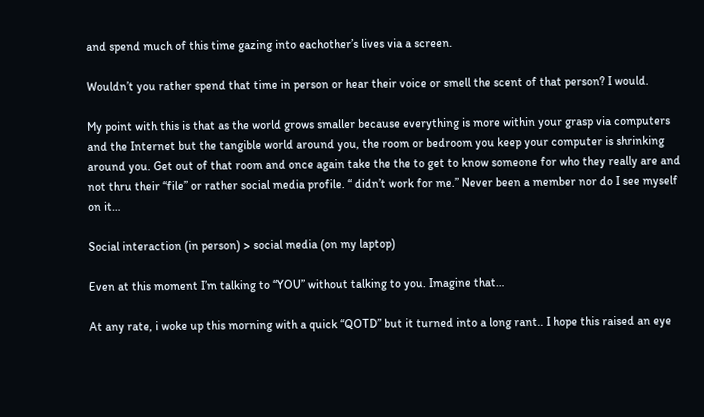and spend much of this time gazing into eachother’s lives via a screen.

Wouldn’t you rather spend that time in person or hear their voice or smell the scent of that person? I would.

My point with this is that as the world grows smaller because everything is more within your grasp via computers and the Internet but the tangible world around you, the room or bedroom you keep your computer is shrinking around you. Get out of that room and once again take the the to get to know someone for who they really are and not thru their “file” or rather social media profile. “ didn’t work for me.” Never been a member nor do I see myself on it…

Social interaction (in person) > social media (on my laptop)

Even at this moment I’m talking to “YOU” without talking to you. Imagine that…

At any rate, i woke up this morning with a quick “QOTD” but it turned into a long rant.. I hope this raised an eye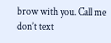brow with you. Call me don’t text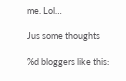me. Lol…

Jus some thoughts

%d bloggers like this: